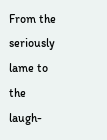From the seriously lame to the laugh-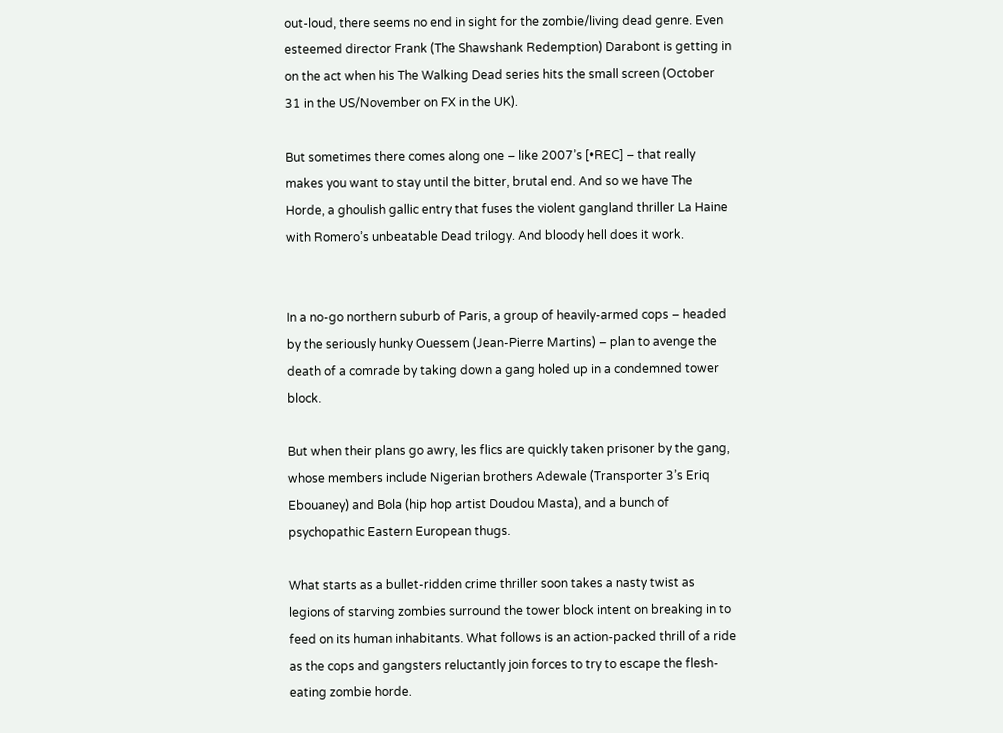out-loud, there seems no end in sight for the zombie/living dead genre. Even esteemed director Frank (The Shawshank Redemption) Darabont is getting in on the act when his The Walking Dead series hits the small screen (October 31 in the US/November on FX in the UK).

But sometimes there comes along one – like 2007’s [•REC] – that really makes you want to stay until the bitter, brutal end. And so we have The Horde, a ghoulish gallic entry that fuses the violent gangland thriller La Haine with Romero’s unbeatable Dead trilogy. And bloody hell does it work.


In a no-go northern suburb of Paris, a group of heavily-armed cops – headed by the seriously hunky Ouessem (Jean-Pierre Martins) – plan to avenge the death of a comrade by taking down a gang holed up in a condemned tower block.

But when their plans go awry, les flics are quickly taken prisoner by the gang, whose members include Nigerian brothers Adewale (Transporter 3’s Eriq Ebouaney) and Bola (hip hop artist Doudou Masta), and a bunch of psychopathic Eastern European thugs.

What starts as a bullet-ridden crime thriller soon takes a nasty twist as legions of starving zombies surround the tower block intent on breaking in to feed on its human inhabitants. What follows is an action-packed thrill of a ride as the cops and gangsters reluctantly join forces to try to escape the flesh-eating zombie horde.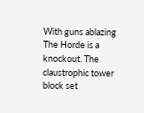With guns ablazing The Horde is a knockout. The claustrophic tower block set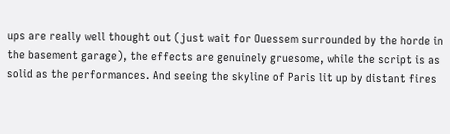ups are really well thought out (just wait for Ouessem surrounded by the horde in the basement garage), the effects are genuinely gruesome, while the script is as solid as the performances. And seeing the skyline of Paris lit up by distant fires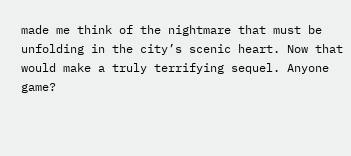made me think of the nightmare that must be unfolding in the city’s scenic heart. Now that would make a truly terrifying sequel. Anyone game?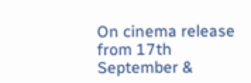On cinema release from 17th September &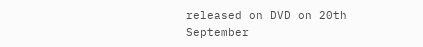released on DVD on 20th September